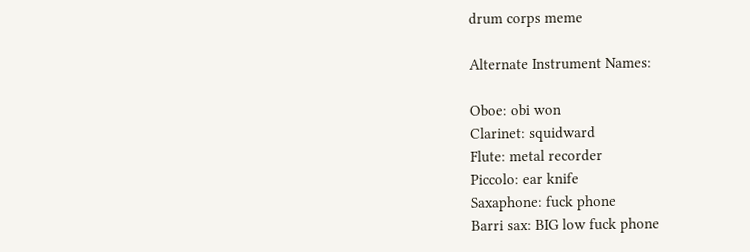drum corps meme

Alternate Instrument Names:

Oboe: obi won
Clarinet: squidward
Flute: metal recorder
Piccolo: ear knife
Saxaphone: fuck phone
Barri sax: BIG low fuck phone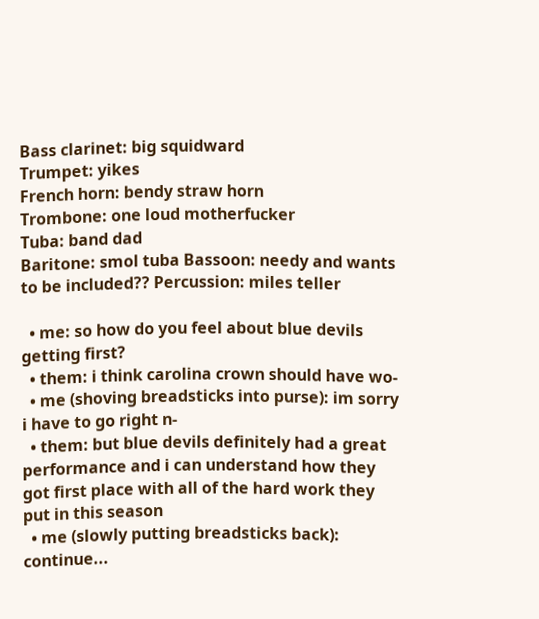Bass clarinet: big squidward
Trumpet: yikes
French horn: bendy straw horn
Trombone: one loud motherfucker
Tuba: band dad
Baritone: smol tuba Bassoon: needy and wants to be included?? Percussion: miles teller

  • me: so how do you feel about blue devils getting first?
  • them: i think carolina crown should have wo-
  • me (shoving breadsticks into purse): im sorry i have to go right n-
  • them: but blue devils definitely had a great performance and i can understand how they got first place with all of the hard work they put in this season
  • me (slowly putting breadsticks back): continue...